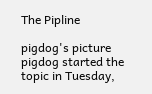The Pipline

pigdog's picture
pigdog started the topic in Tuesday,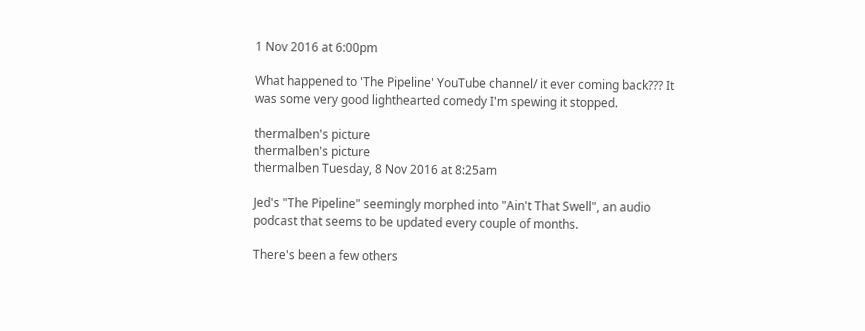1 Nov 2016 at 6:00pm

What happened to 'The Pipeline' YouTube channel/ it ever coming back??? It was some very good lighthearted comedy I'm spewing it stopped.

thermalben's picture
thermalben's picture
thermalben Tuesday, 8 Nov 2016 at 8:25am

Jed's "The Pipeline" seemingly morphed into "Ain't That Swell", an audio podcast that seems to be updated every couple of months.

There's been a few others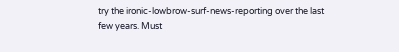try the ironic-lowbrow-surf-news-reporting over the last few years. Must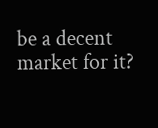be a decent market for it?